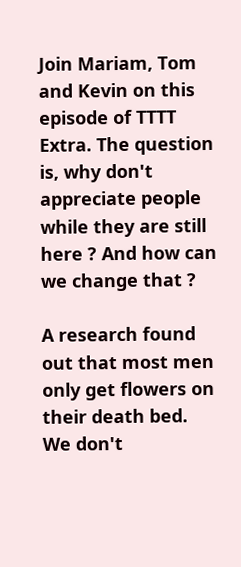Join Mariam, Tom and Kevin on this episode of TTTT Extra. The question is, why don't appreciate people while they are still here ? And how can we change that ?

A research found out that most men only get flowers on their death bed. We don't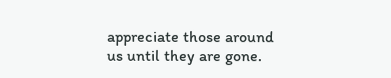appreciate those around us until they are gone.